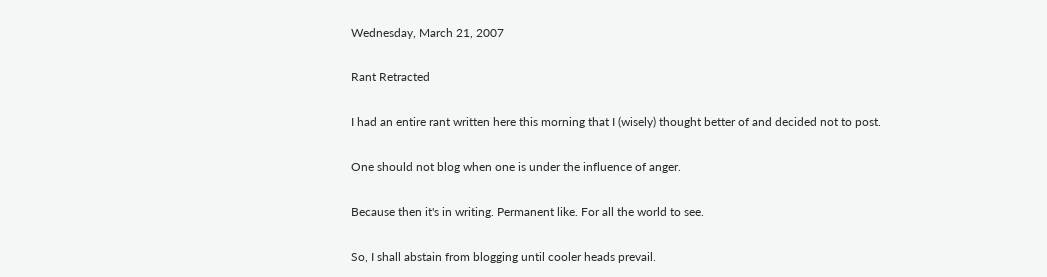Wednesday, March 21, 2007

Rant Retracted

I had an entire rant written here this morning that I (wisely) thought better of and decided not to post.

One should not blog when one is under the influence of anger.

Because then it's in writing. Permanent like. For all the world to see.

So, I shall abstain from blogging until cooler heads prevail.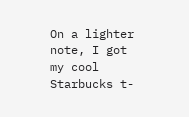On a lighter note, I got my cool Starbucks t-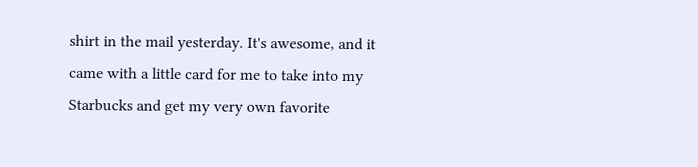shirt in the mail yesterday. It's awesome, and it came with a little card for me to take into my Starbucks and get my very own favorite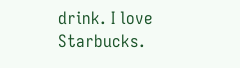drink. I love Starbucks.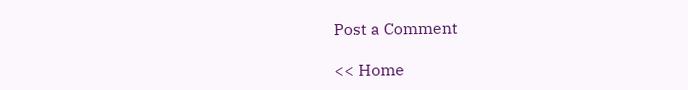Post a Comment

<< Home